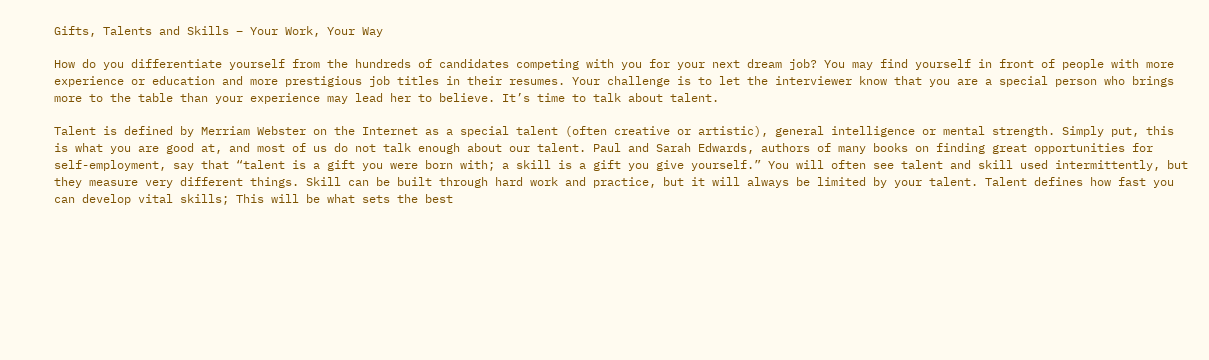Gifts, Talents and Skills – Your Work, Your Way

How do you differentiate yourself from the hundreds of candidates competing with you for your next dream job? You may find yourself in front of people with more experience or education and more prestigious job titles in their resumes. Your challenge is to let the interviewer know that you are a special person who brings more to the table than your experience may lead her to believe. It’s time to talk about talent.

Talent is defined by Merriam Webster on the Internet as a special talent (often creative or artistic), general intelligence or mental strength. Simply put, this is what you are good at, and most of us do not talk enough about our talent. Paul and Sarah Edwards, authors of many books on finding great opportunities for self-employment, say that “talent is a gift you were born with; a skill is a gift you give yourself.” You will often see talent and skill used intermittently, but they measure very different things. Skill can be built through hard work and practice, but it will always be limited by your talent. Talent defines how fast you can develop vital skills; This will be what sets the best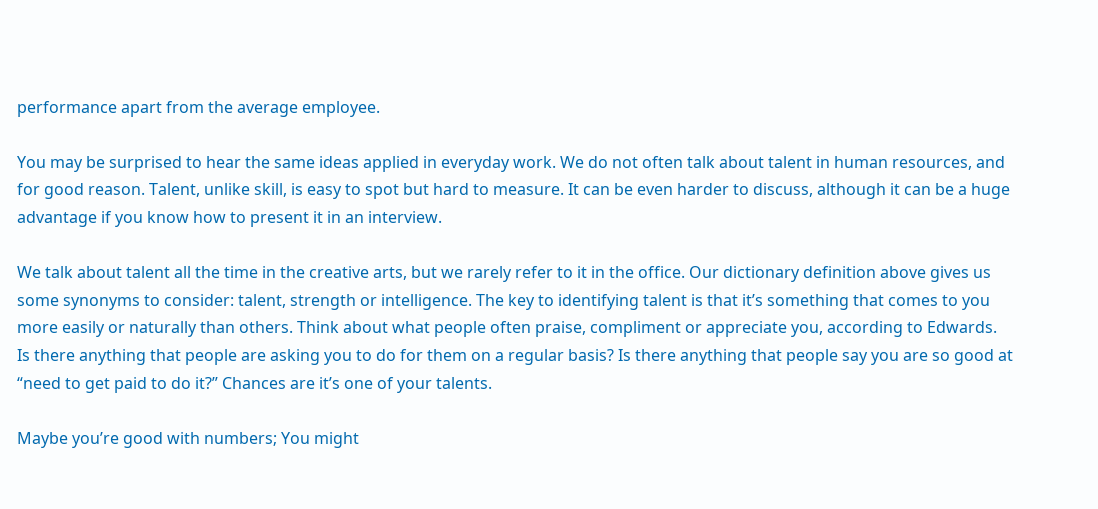performance apart from the average employee.

You may be surprised to hear the same ideas applied in everyday work. We do not often talk about talent in human resources, and for good reason. Talent, unlike skill, is easy to spot but hard to measure. It can be even harder to discuss, although it can be a huge advantage if you know how to present it in an interview.

We talk about talent all the time in the creative arts, but we rarely refer to it in the office. Our dictionary definition above gives us some synonyms to consider: talent, strength or intelligence. The key to identifying talent is that it’s something that comes to you more easily or naturally than others. Think about what people often praise, compliment or appreciate you, according to Edwards. Is there anything that people are asking you to do for them on a regular basis? Is there anything that people say you are so good at “need to get paid to do it?” Chances are it’s one of your talents.

Maybe you’re good with numbers; You might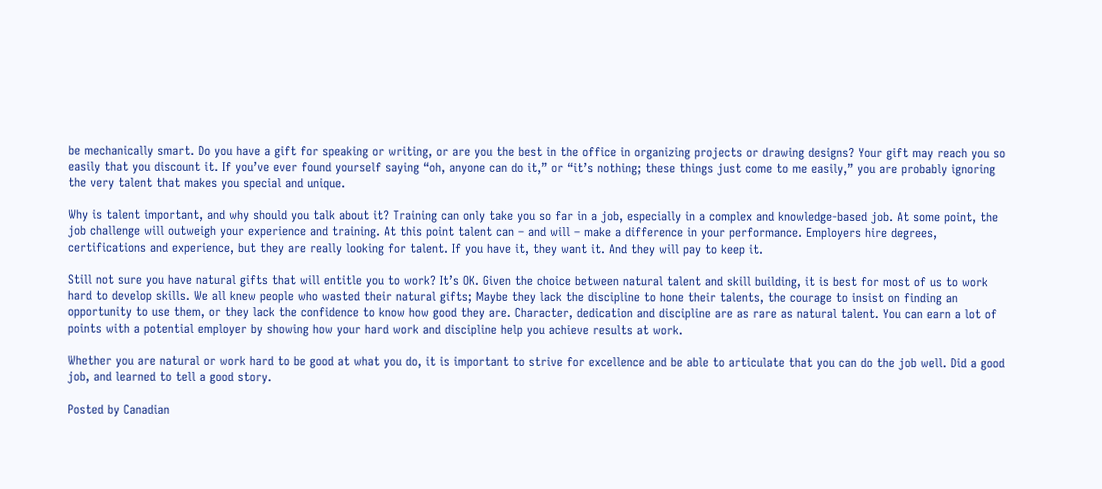be mechanically smart. Do you have a gift for speaking or writing, or are you the best in the office in organizing projects or drawing designs? Your gift may reach you so easily that you discount it. If you’ve ever found yourself saying “oh, anyone can do it,” or “it’s nothing; these things just come to me easily,” you are probably ignoring the very talent that makes you special and unique.

Why is talent important, and why should you talk about it? Training can only take you so far in a job, especially in a complex and knowledge-based job. At some point, the job challenge will outweigh your experience and training. At this point talent can – and will – make a difference in your performance. Employers hire degrees, certifications and experience, but they are really looking for talent. If you have it, they want it. And they will pay to keep it.

Still not sure you have natural gifts that will entitle you to work? It’s OK. Given the choice between natural talent and skill building, it is best for most of us to work hard to develop skills. We all knew people who wasted their natural gifts; Maybe they lack the discipline to hone their talents, the courage to insist on finding an opportunity to use them, or they lack the confidence to know how good they are. Character, dedication and discipline are as rare as natural talent. You can earn a lot of points with a potential employer by showing how your hard work and discipline help you achieve results at work.

Whether you are natural or work hard to be good at what you do, it is important to strive for excellence and be able to articulate that you can do the job well. Did a good job, and learned to tell a good story.

Posted by Canadian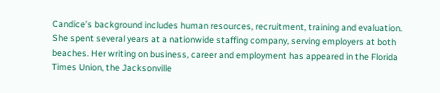Candice’s background includes human resources, recruitment, training and evaluation. She spent several years at a nationwide staffing company, serving employers at both beaches. Her writing on business, career and employment has appeared in the Florida Times Union, the Jacksonville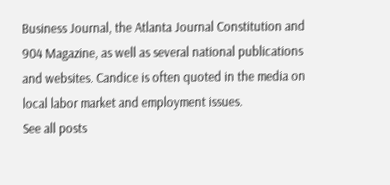Business Journal, the Atlanta Journal Constitution and 904 Magazine, as well as several national publications and websites. Candice is often quoted in the media on local labor market and employment issues.
See all posts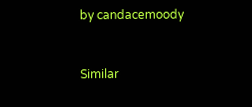by candacemoody


Similar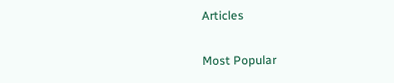Articles


Most Popular